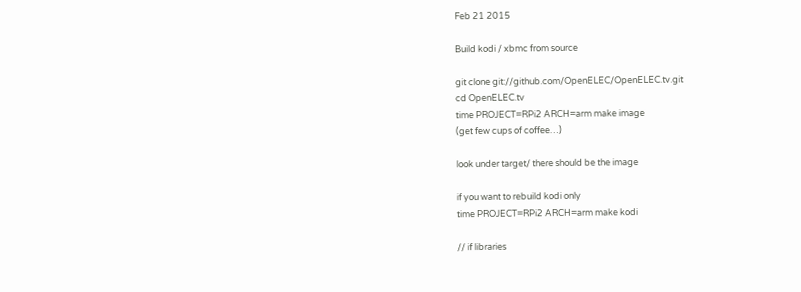Feb 21 2015

Build kodi / xbmc from source

git clone git://github.com/OpenELEC/OpenELEC.tv.git
cd OpenELEC.tv
time PROJECT=RPi2 ARCH=arm make image
(get few cups of coffee…)

look under target/ there should be the image

if you want to rebuild kodi only
time PROJECT=RPi2 ARCH=arm make kodi

// if libraries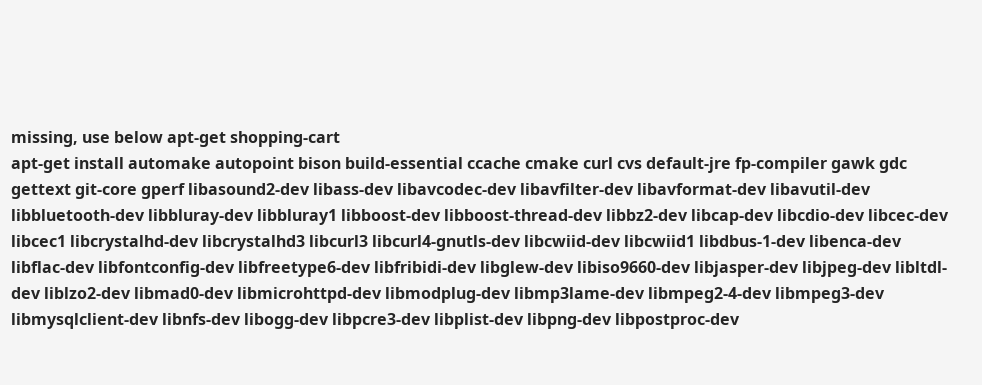missing, use below apt-get shopping-cart
apt-get install automake autopoint bison build-essential ccache cmake curl cvs default-jre fp-compiler gawk gdc gettext git-core gperf libasound2-dev libass-dev libavcodec-dev libavfilter-dev libavformat-dev libavutil-dev libbluetooth-dev libbluray-dev libbluray1 libboost-dev libboost-thread-dev libbz2-dev libcap-dev libcdio-dev libcec-dev libcec1 libcrystalhd-dev libcrystalhd3 libcurl3 libcurl4-gnutls-dev libcwiid-dev libcwiid1 libdbus-1-dev libenca-dev libflac-dev libfontconfig-dev libfreetype6-dev libfribidi-dev libglew-dev libiso9660-dev libjasper-dev libjpeg-dev libltdl-dev liblzo2-dev libmad0-dev libmicrohttpd-dev libmodplug-dev libmp3lame-dev libmpeg2-4-dev libmpeg3-dev libmysqlclient-dev libnfs-dev libogg-dev libpcre3-dev libplist-dev libpng-dev libpostproc-dev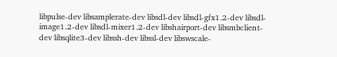libpulse-dev libsamplerate-dev libsdl-dev libsdl-gfx1.2-dev libsdl-image1.2-dev libsdl-mixer1.2-dev libshairport-dev libsmbclient-dev libsqlite3-dev libssh-dev libssl-dev libswscale-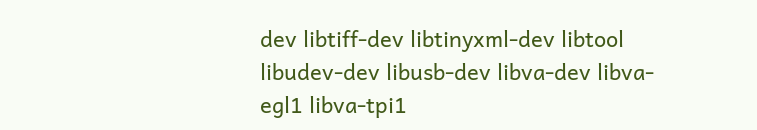dev libtiff-dev libtinyxml-dev libtool libudev-dev libusb-dev libva-dev libva-egl1 libva-tpi1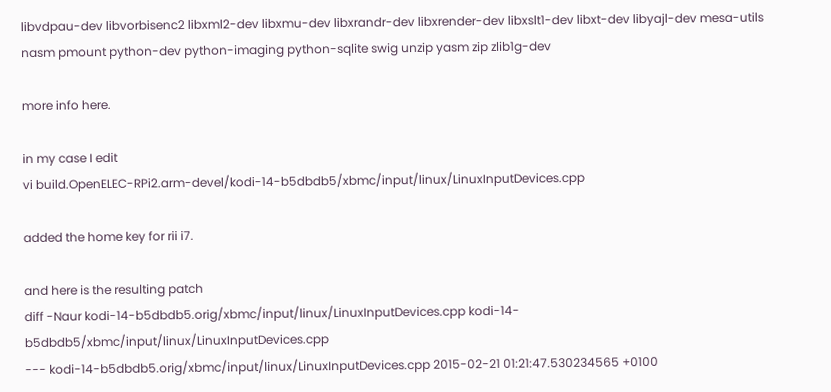libvdpau-dev libvorbisenc2 libxml2-dev libxmu-dev libxrandr-dev libxrender-dev libxslt1-dev libxt-dev libyajl-dev mesa-utils nasm pmount python-dev python-imaging python-sqlite swig unzip yasm zip zlib1g-dev

more info here.

in my case I edit
vi build.OpenELEC-RPi2.arm-devel/kodi-14-b5dbdb5/xbmc/input/linux/LinuxInputDevices.cpp

added the home key for rii i7.

and here is the resulting patch
diff -Naur kodi-14-b5dbdb5.orig/xbmc/input/linux/LinuxInputDevices.cpp kodi-14-b5dbdb5/xbmc/input/linux/LinuxInputDevices.cpp
--- kodi-14-b5dbdb5.orig/xbmc/input/linux/LinuxInputDevices.cpp 2015-02-21 01:21:47.530234565 +0100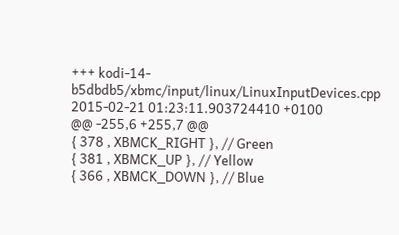+++ kodi-14-b5dbdb5/xbmc/input/linux/LinuxInputDevices.cpp 2015-02-21 01:23:11.903724410 +0100
@@ -255,6 +255,7 @@
{ 378 , XBMCK_RIGHT }, // Green
{ 381 , XBMCK_UP }, // Yellow
{ 366 , XBMCK_DOWN }, // Blue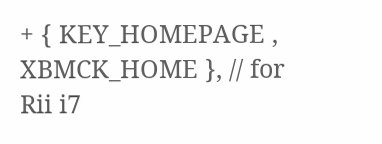+ { KEY_HOMEPAGE , XBMCK_HOME }, // for Rii i7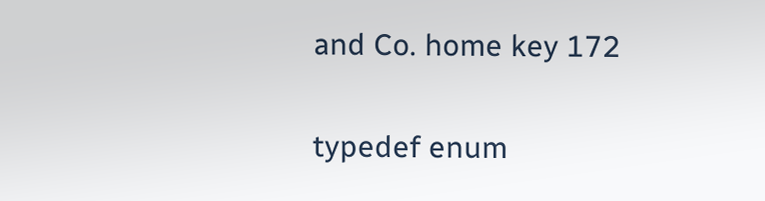and Co. home key 172

typedef enum